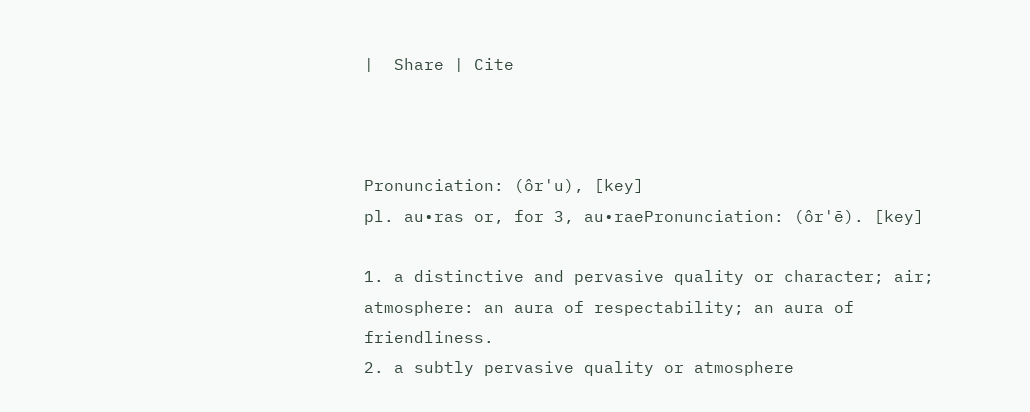|  Share | Cite



Pronunciation: (ôr'u), [key]
pl. au•ras or, for 3, au•raePronunciation: (ôr'ē). [key]

1. a distinctive and pervasive quality or character; air; atmosphere: an aura of respectability; an aura of friendliness.
2. a subtly pervasive quality or atmosphere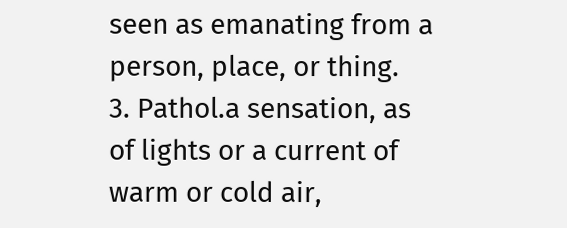seen as emanating from a person, place, or thing.
3. Pathol.a sensation, as of lights or a current of warm or cold air,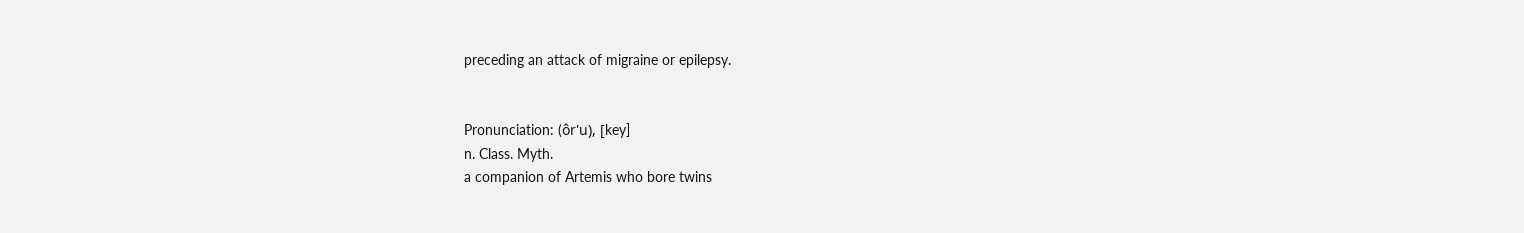preceding an attack of migraine or epilepsy.


Pronunciation: (ôr'u), [key]
n. Class. Myth.
a companion of Artemis who bore twins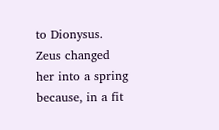to Dionysus. Zeus changed her into a spring because, in a fit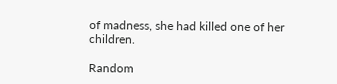of madness, she had killed one of her children.

Random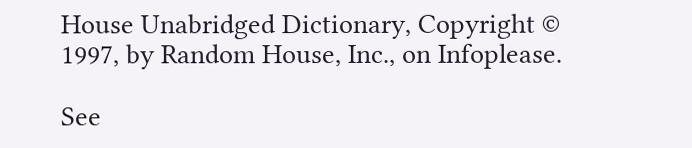House Unabridged Dictionary, Copyright © 1997, by Random House, Inc., on Infoplease.

See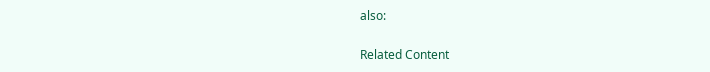also:


Related Content